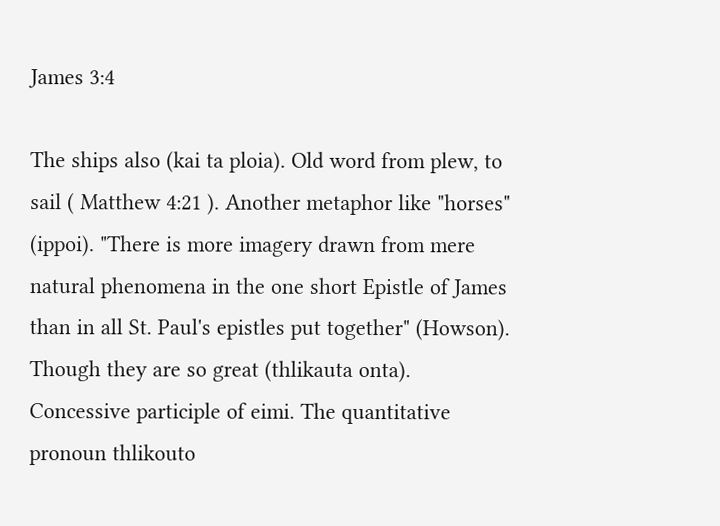James 3:4

The ships also (kai ta ploia). Old word from plew, to sail ( Matthew 4:21 ). Another metaphor like "horses" (ippoi). "There is more imagery drawn from mere natural phenomena in the one short Epistle of James than in all St. Paul's epistles put together" (Howson). Though they are so great (thlikauta onta). Concessive participle of eimi. The quantitative pronoun thlikouto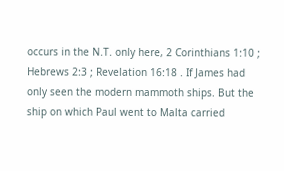occurs in the N.T. only here, 2 Corinthians 1:10 ; Hebrews 2:3 ; Revelation 16:18 . If James had only seen the modern mammoth ships. But the ship on which Paul went to Malta carried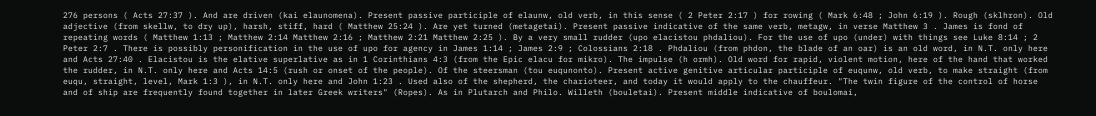276 persons ( Acts 27:37 ). And are driven (kai elaunomena). Present passive participle of elaunw, old verb, in this sense ( 2 Peter 2:17 ) for rowing ( Mark 6:48 ; John 6:19 ). Rough (sklhron). Old adjective (from skellw, to dry up), harsh, stiff, hard ( Matthew 25:24 ). Are yet turned (metagetai). Present passive indicative of the same verb, metagw, in verse Matthew 3 . James is fond of repeating words ( Matthew 1:13 ; Matthew 2:14 Matthew 2:16 ; Matthew 2:21 Matthew 2:25 ). By a very small rudder (upo elacistou phdaliou). For the use of upo (under) with things see Luke 8:14 ; 2 Peter 2:7 . There is possibly personification in the use of upo for agency in James 1:14 ; James 2:9 ; Colossians 2:18 . Phdaliou (from phdon, the blade of an oar) is an old word, in N.T. only here and Acts 27:40 . Elacistou is the elative superlative as in 1 Corinthians 4:3 (from the Epic elacu for mikro). The impulse (h ormh). Old word for rapid, violent motion, here of the hand that worked the rudder, in N.T. only here and Acts 14:5 (rush or onset of the people). Of the steersman (tou euqunonto). Present active genitive articular participle of euqunw, old verb, to make straight (from euqu, straight, level, Mark 1:3 ), in N.T. only here and John 1:23 . Used also of the shepherd, the charioteer, and today it would apply to the chauffeur. "The twin figure of the control of horse and of ship are frequently found together in later Greek writers" (Ropes). As in Plutarch and Philo. Willeth (bouletai). Present middle indicative of boulomai,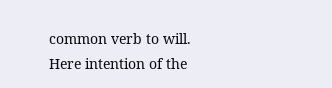common verb to will. Here intention of the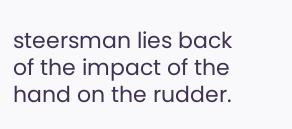steersman lies back of the impact of the hand on the rudder.